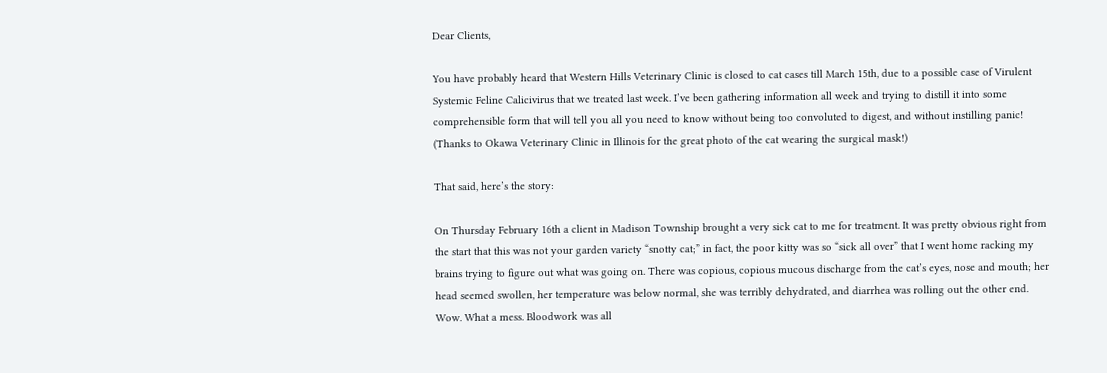Dear Clients,

You have probably heard that Western Hills Veterinary Clinic is closed to cat cases till March 15th, due to a possible case of Virulent Systemic Feline Calicivirus that we treated last week. I’ve been gathering information all week and trying to distill it into some comprehensible form that will tell you all you need to know without being too convoluted to digest, and without instilling panic! (Thanks to Okawa Veterinary Clinic in Illinois for the great photo of the cat wearing the surgical mask!)

That said, here’s the story:

On Thursday February 16th a client in Madison Township brought a very sick cat to me for treatment. It was pretty obvious right from the start that this was not your garden variety “snotty cat;” in fact, the poor kitty was so “sick all over” that I went home racking my brains trying to figure out what was going on. There was copious, copious mucous discharge from the cat’s eyes, nose and mouth; her head seemed swollen, her temperature was below normal, she was terribly dehydrated, and diarrhea was rolling out the other end. Wow. What a mess. Bloodwork was all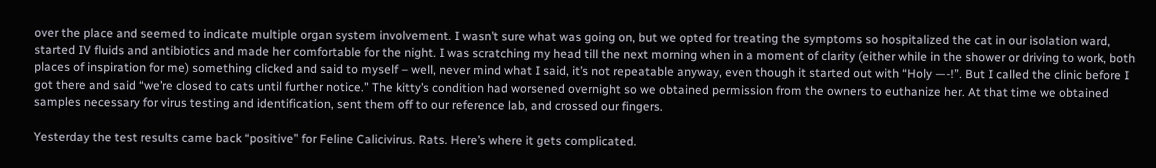over the place and seemed to indicate multiple organ system involvement. I wasn’t sure what was going on, but we opted for treating the symptoms so hospitalized the cat in our isolation ward, started IV fluids and antibiotics and made her comfortable for the night. I was scratching my head till the next morning when in a moment of clarity (either while in the shower or driving to work, both places of inspiration for me) something clicked and said to myself – well, never mind what I said, it’s not repeatable anyway, even though it started out with “Holy —-!”. But I called the clinic before I got there and said “we’re closed to cats until further notice.” The kitty’s condition had worsened overnight so we obtained permission from the owners to euthanize her. At that time we obtained samples necessary for virus testing and identification, sent them off to our reference lab, and crossed our fingers.

Yesterday the test results came back “positive” for Feline Calicivirus. Rats. Here’s where it gets complicated.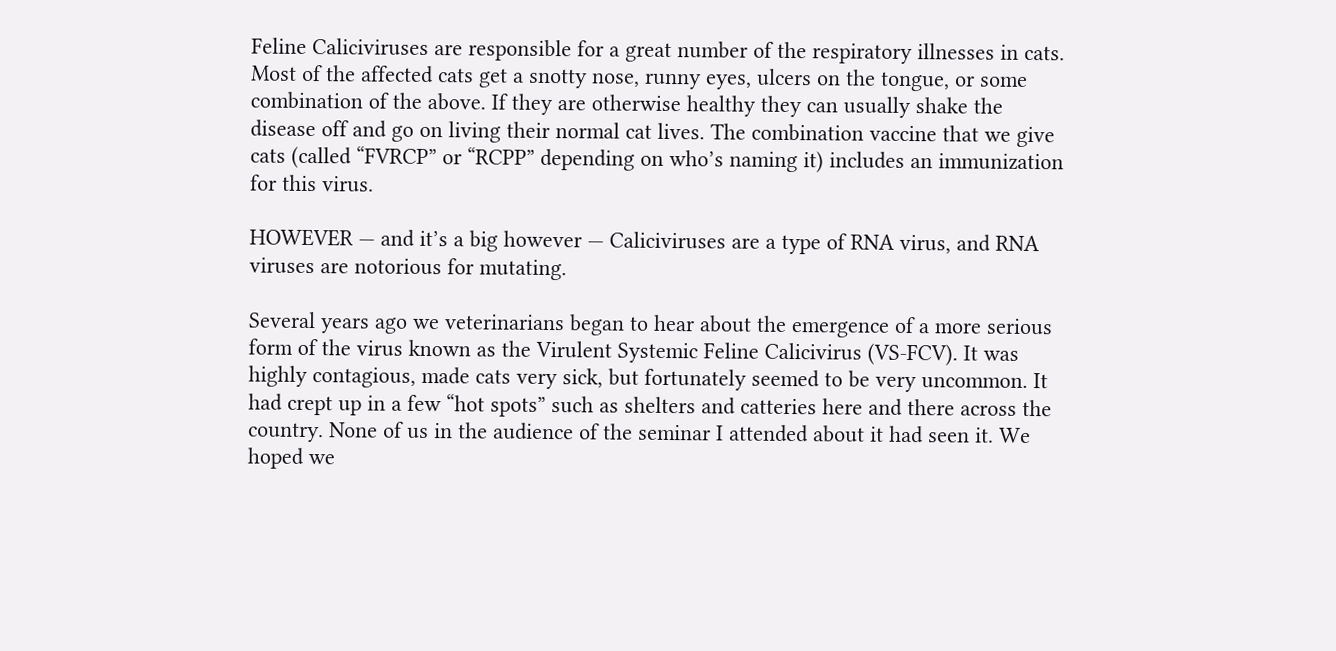Feline Caliciviruses are responsible for a great number of the respiratory illnesses in cats. Most of the affected cats get a snotty nose, runny eyes, ulcers on the tongue, or some combination of the above. If they are otherwise healthy they can usually shake the disease off and go on living their normal cat lives. The combination vaccine that we give cats (called “FVRCP” or “RCPP” depending on who’s naming it) includes an immunization for this virus.

HOWEVER — and it’s a big however — Caliciviruses are a type of RNA virus, and RNA viruses are notorious for mutating.

Several years ago we veterinarians began to hear about the emergence of a more serious form of the virus known as the Virulent Systemic Feline Calicivirus (VS-FCV). It was highly contagious, made cats very sick, but fortunately seemed to be very uncommon. It had crept up in a few “hot spots” such as shelters and catteries here and there across the country. None of us in the audience of the seminar I attended about it had seen it. We hoped we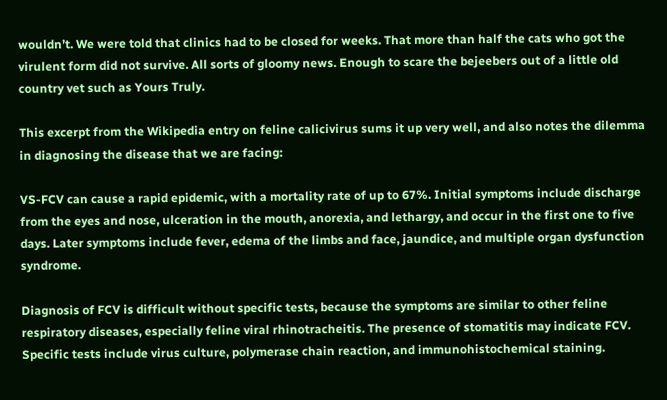wouldn’t. We were told that clinics had to be closed for weeks. That more than half the cats who got the virulent form did not survive. All sorts of gloomy news. Enough to scare the bejeebers out of a little old country vet such as Yours Truly.

This excerpt from the Wikipedia entry on feline calicivirus sums it up very well, and also notes the dilemma in diagnosing the disease that we are facing:

VS-FCV can cause a rapid epidemic, with a mortality rate of up to 67%. Initial symptoms include discharge from the eyes and nose, ulceration in the mouth, anorexia, and lethargy, and occur in the first one to five days. Later symptoms include fever, edema of the limbs and face, jaundice, and multiple organ dysfunction syndrome.

Diagnosis of FCV is difficult without specific tests, because the symptoms are similar to other feline respiratory diseases, especially feline viral rhinotracheitis. The presence of stomatitis may indicate FCV. Specific tests include virus culture, polymerase chain reaction, and immunohistochemical staining.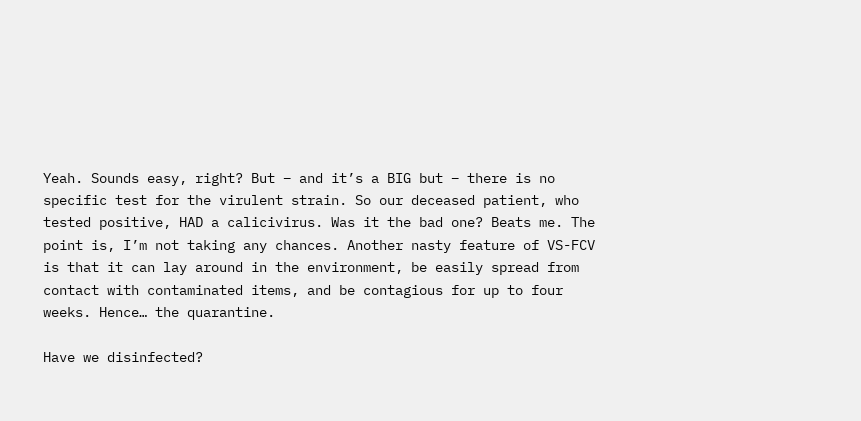Yeah. Sounds easy, right? But – and it’s a BIG but – there is no specific test for the virulent strain. So our deceased patient, who tested positive, HAD a calicivirus. Was it the bad one? Beats me. The point is, I’m not taking any chances. Another nasty feature of VS-FCV is that it can lay around in the environment, be easily spread from contact with contaminated items, and be contagious for up to four weeks. Hence… the quarantine.

Have we disinfected?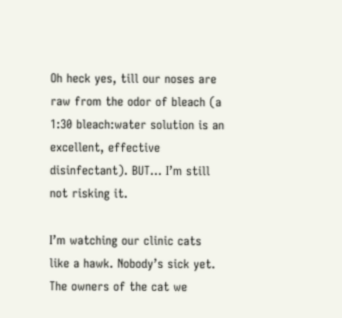Oh heck yes, till our noses are raw from the odor of bleach (a 1:30 bleach:water solution is an excellent, effective disinfectant). BUT… I’m still not risking it.

I’m watching our clinic cats like a hawk. Nobody’s sick yet. The owners of the cat we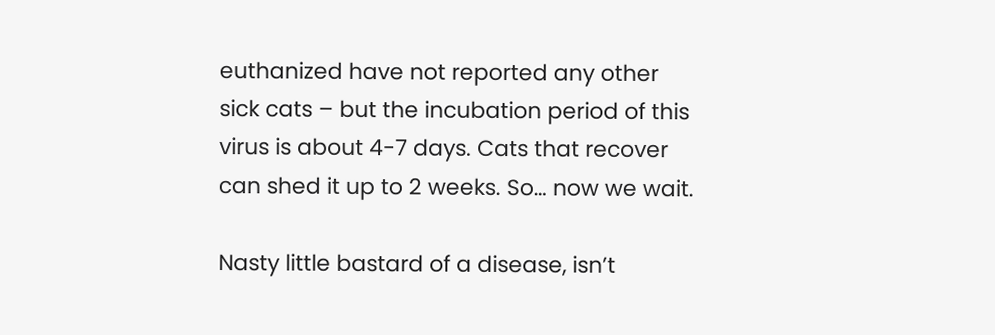euthanized have not reported any other sick cats – but the incubation period of this virus is about 4-7 days. Cats that recover can shed it up to 2 weeks. So… now we wait.

Nasty little bastard of a disease, isn’t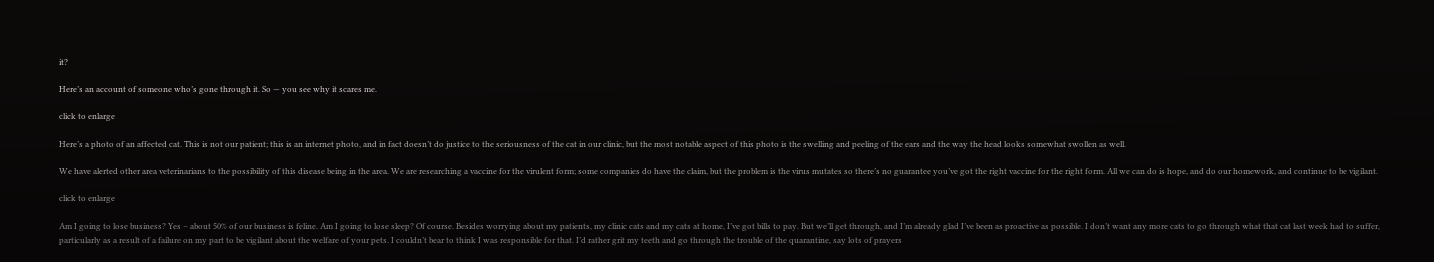it?

Here’s an account of someone who’s gone through it. So — you see why it scares me.

click to enlarge

Here’s a photo of an affected cat. This is not our patient; this is an internet photo, and in fact doesn’t do justice to the seriousness of the cat in our clinic, but the most notable aspect of this photo is the swelling and peeling of the ears and the way the head looks somewhat swollen as well.

We have alerted other area veterinarians to the possibility of this disease being in the area. We are researching a vaccine for the virulent form; some companies do have the claim, but the problem is the virus mutates so there’s no guarantee you’ve got the right vaccine for the right form. All we can do is hope, and do our homework, and continue to be vigilant.

click to enlarge

Am I going to lose business? Yes – about 50% of our business is feline. Am I going to lose sleep? Of course. Besides worrying about my patients, my clinic cats and my cats at home, I’ve got bills to pay. But we’ll get through, and I’m already glad I’ve been as proactive as possible. I don’t want any more cats to go through what that cat last week had to suffer, particularly as a result of a failure on my part to be vigilant about the welfare of your pets. I couldn’t bear to think I was responsible for that. I’d rather grit my teeth and go through the trouble of the quarantine, say lots of prayers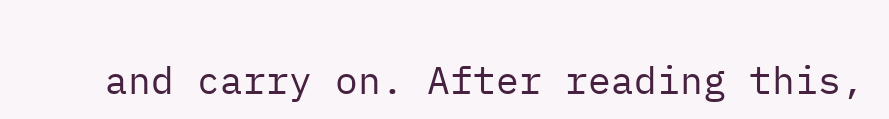and carry on. After reading this,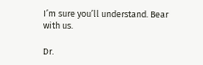I’m sure you’ll understand. Bear with us.

Dr.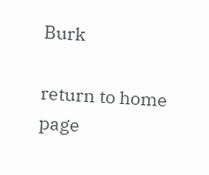Burk

return to home page